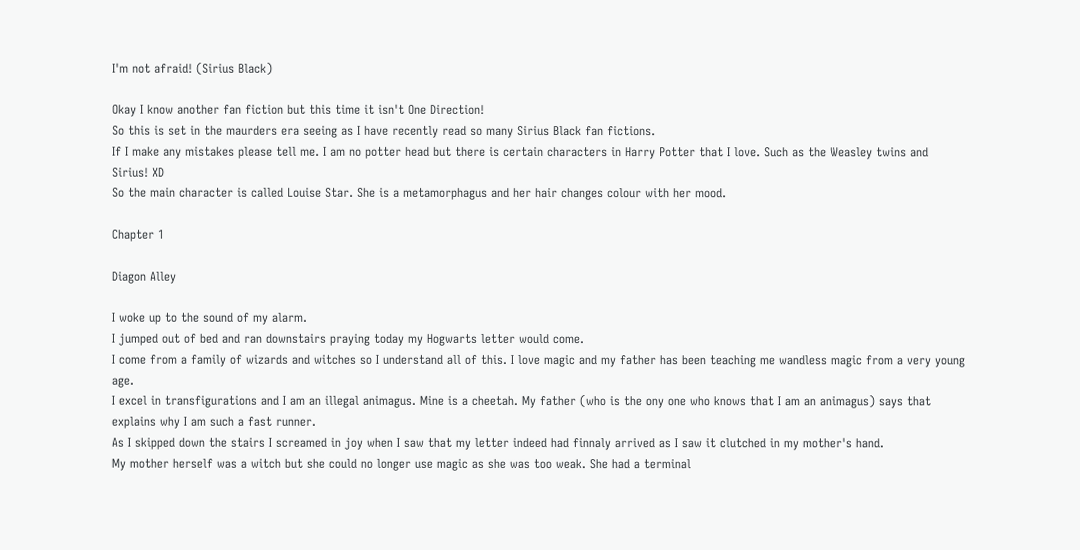I'm not afraid! (Sirius Black)

Okay I know another fan fiction but this time it isn't One Direction!
So this is set in the maurders era seeing as I have recently read so many Sirius Black fan fictions.
If I make any mistakes please tell me. I am no potter head but there is certain characters in Harry Potter that I love. Such as the Weasley twins and Sirius! XD
So the main character is called Louise Star. She is a metamorphagus and her hair changes colour with her mood.

Chapter 1

Diagon Alley

I woke up to the sound of my alarm.
I jumped out of bed and ran downstairs praying today my Hogwarts letter would come.
I come from a family of wizards and witches so I understand all of this. I love magic and my father has been teaching me wandless magic from a very young age.
I excel in transfigurations and I am an illegal animagus. Mine is a cheetah. My father (who is the ony one who knows that I am an animagus) says that explains why I am such a fast runner.
As I skipped down the stairs I screamed in joy when I saw that my letter indeed had finnaly arrived as I saw it clutched in my mother's hand.
My mother herself was a witch but she could no longer use magic as she was too weak. She had a terminal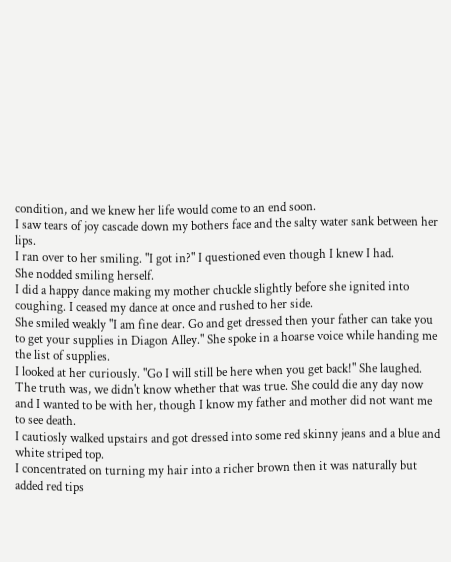condition, and we knew her life would come to an end soon.
I saw tears of joy cascade down my bothers face and the salty water sank between her lips.
I ran over to her smiling. "I got in?" I questioned even though I knew I had.
She nodded smiling herself.
I did a happy dance making my mother chuckle slightly before she ignited into coughing. I ceased my dance at once and rushed to her side.
She smiled weakly "I am fine dear. Go and get dressed then your father can take you to get your supplies in Diagon Alley." She spoke in a hoarse voice while handing me the list of supplies.
I looked at her curiously. "Go I will still be here when you get back!" She laughed.
The truth was, we didn't know whether that was true. She could die any day now and I wanted to be with her, though I know my father and mother did not want me to see death.
I cautiosly walked upstairs and got dressed into some red skinny jeans and a blue and white striped top.
I concentrated on turning my hair into a richer brown then it was naturally but added red tips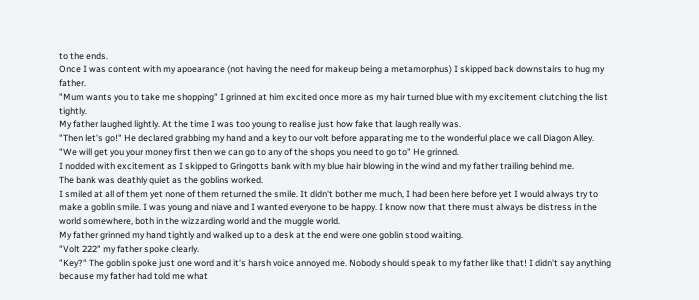to the ends.
Once I was content with my apoearance (not having the need for makeup being a metamorphus) I skipped back downstairs to hug my father.
"Mum wants you to take me shopping" I grinned at him excited once more as my hair turned blue with my excitement clutching the list tightly.
My father laughed lightly. At the time I was too young to realise just how fake that laugh really was.
"Then let's go!" He declared grabbing my hand and a key to our volt before apparating me to the wonderful place we call Diagon Alley.
"We will get you your money first then we can go to any of the shops you need to go to" He grinned.
I nodded with excitement as I skipped to Gringotts bank with my blue hair blowing in the wind and my father trailing behind me.
The bank was deathly quiet as the goblins worked.
I smiled at all of them yet none of them returned the smile. It didn't bother me much, I had been here before yet I would always try to make a goblin smile. I was young and niave and I wanted everyone to be happy. I know now that there must always be distress in the world somewhere, both in the wizzarding world and the muggle world.
My father grinned my hand tightly and walked up to a desk at the end were one goblin stood waiting.
"Volt 222" my father spoke clearly.
"Key?" The goblin spoke just one word and it's harsh voice annoyed me. Nobody should speak to my father like that! I didn't say anything because my father had told me what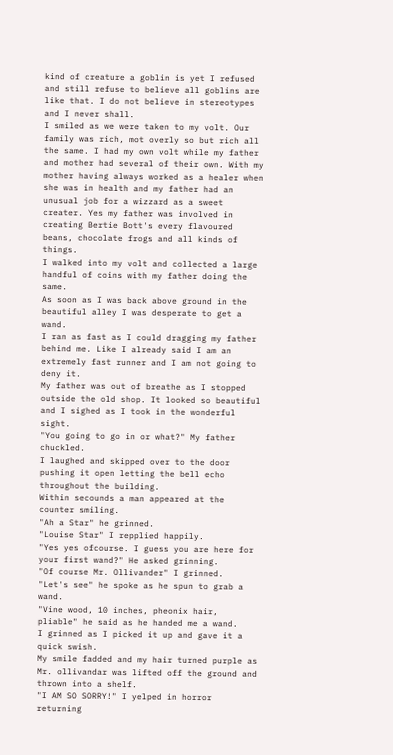kind of creature a goblin is yet I refused and still refuse to believe all goblins are like that. I do not believe in stereotypes and I never shall.
I smiled as we were taken to my volt. Our family was rich, mot overly so but rich all the same. I had my own volt while my father and mother had several of their own. With my mother having always worked as a healer when she was in health and my father had an unusual job for a wizzard as a sweet creater. Yes my father was involved in creating Bertie Bott's every flavoured beans, chocolate frogs and all kinds of things.
I walked into my volt and collected a large handful of coins with my father doing the same.
As soon as I was back above ground in the beautiful alley I was desperate to get a wand.
I ran as fast as I could dragging my father behind me. Like I already said I am an extremely fast runner and I am not going to deny it.
My father was out of breathe as I stopped outside the old shop. It looked so beautiful and I sighed as I took in the wonderful sight.
"You going to go in or what?" My father chuckled.
I laughed and skipped over to the door pushing it open letting the bell echo throughout the building.
Within secounds a man appeared at the counter smiling.
"Ah a Star" he grinned.
"Louise Star" I repplied happily.
"Yes yes ofcourse. I guess you are here for your first wand?" He asked grinning.
"Of course Mr. Ollivander" I grinned.
"Let's see" he spoke as he spun to grab a wand.
"Vine wood, 10 inches, pheonix hair, pliable" he said as he handed me a wand.
I grinned as I picked it up and gave it a quick swish.
My smile fadded and my hair turned purple as Mr. ollivandar was lifted off the ground and thrown into a shelf.
"I AM SO SORRY!" I yelped in horror returning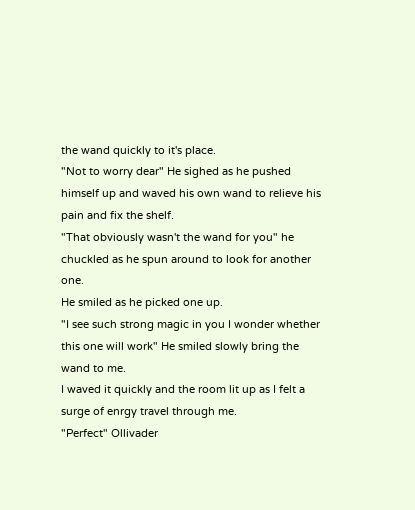the wand quickly to it's place.
"Not to worry dear" He sighed as he pushed himself up and waved his own wand to relieve his pain and fix the shelf.
"That obviously wasn't the wand for you" he chuckled as he spun around to look for another one.
He smiled as he picked one up.
"I see such strong magic in you I wonder whether this one will work" He smiled slowly bring the wand to me.
I waved it quickly and the room lit up as I felt a surge of enrgy travel through me.
"Perfect" Ollivader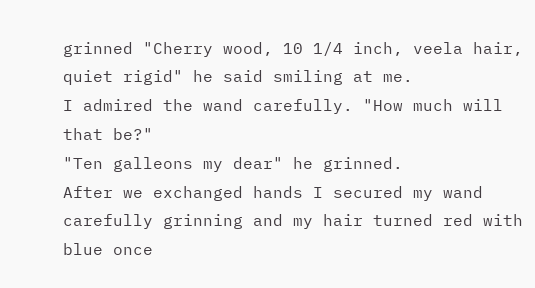grinned "Cherry wood, 10 1/4 inch, veela hair, quiet rigid" he said smiling at me.
I admired the wand carefully. "How much will that be?"
"Ten galleons my dear" he grinned.
After we exchanged hands I secured my wand carefully grinning and my hair turned red with blue once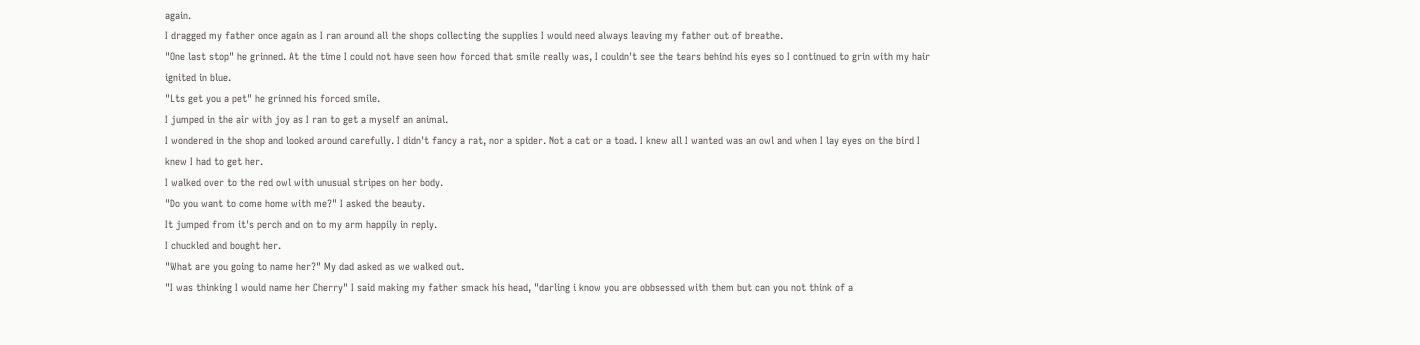again.
I dragged my father once again as I ran around all the shops collecting the supplies I would need always leaving my father out of breathe.
"One last stop" he grinned. At the time I could not have seen how forced that smile really was, I couldn't see the tears behind his eyes so I continued to grin with my hair ignited in blue.
"Lts get you a pet" he grinned his forced smile.
I jumped in the air with joy as I ran to get a myself an animal.
I wondered in the shop and looked around carefully. I didn't fancy a rat, nor a spider. Not a cat or a toad. I knew all I wanted was an owl and when I lay eyes on the bird I knew I had to get her.
I walked over to the red owl with unusual stripes on her body.
"Do you want to come home with me?" I asked the beauty.
It jumped from it's perch and on to my arm happily in reply.
I chuckled and bought her.
"What are you going to name her?" My dad asked as we walked out.
"I was thinking I would name her Cherry" I said making my father smack his head, "darling i know you are obbsessed with them but can you not think of a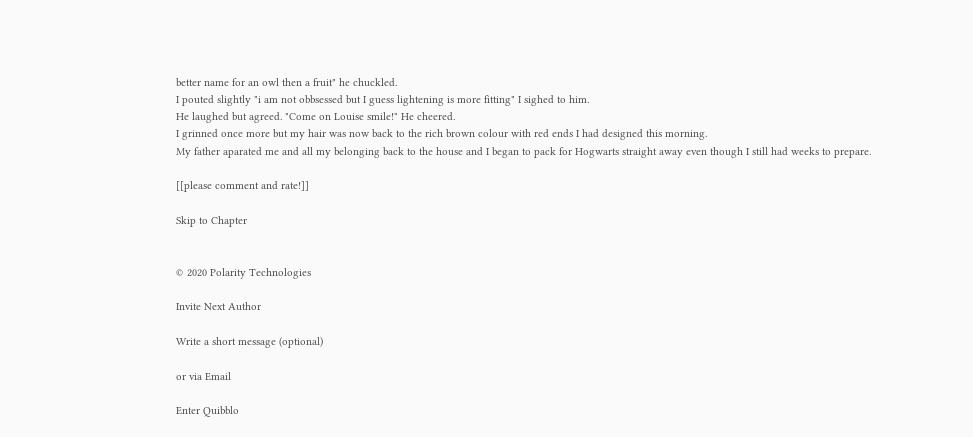better name for an owl then a fruit" he chuckled.
I pouted slightly "i am not obbsessed but I guess lightening is more fitting" I sighed to him.
He laughed but agreed. "Come on Louise smile!" He cheered.
I grinned once more but my hair was now back to the rich brown colour with red ends I had designed this morning.
My father aparated me and all my belonging back to the house and I began to pack for Hogwarts straight away even though I still had weeks to prepare.

[[please comment and rate!]]

Skip to Chapter


© 2020 Polarity Technologies

Invite Next Author

Write a short message (optional)

or via Email

Enter Quibblo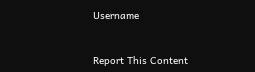Username


Report This Content